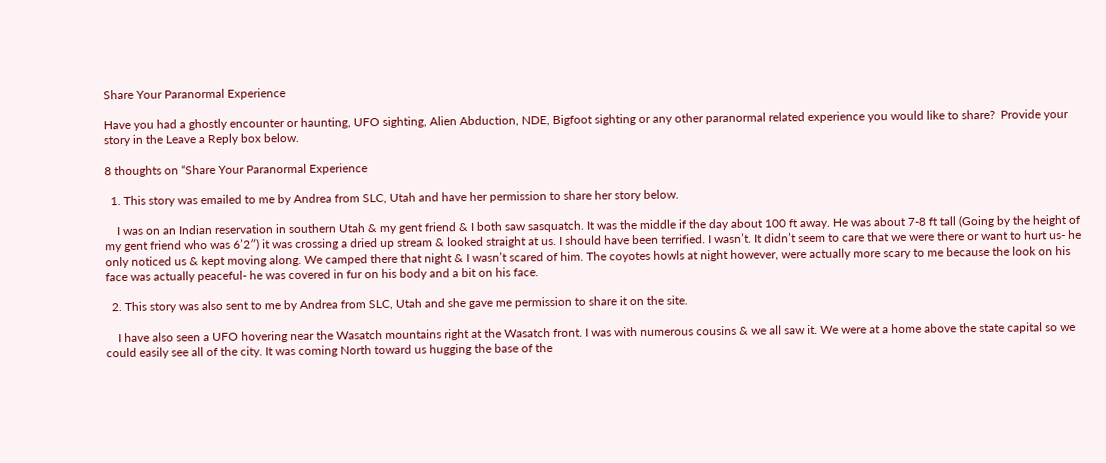Share Your Paranormal Experience

Have you had a ghostly encounter or haunting, UFO sighting, Alien Abduction, NDE, Bigfoot sighting or any other paranormal related experience you would like to share?  Provide your story in the Leave a Reply box below.

8 thoughts on “Share Your Paranormal Experience

  1. This story was emailed to me by Andrea from SLC, Utah and have her permission to share her story below.

    I was on an Indian reservation in southern Utah & my gent friend & I both saw sasquatch. It was the middle if the day about 100 ft away. He was about 7-8 ft tall (Going by the height of my gent friend who was 6’2″) it was crossing a dried up stream & looked straight at us. I should have been terrified. I wasn’t. It didn’t seem to care that we were there or want to hurt us- he only noticed us & kept moving along. We camped there that night & I wasn’t scared of him. The coyotes howls at night however, were actually more scary to me because the look on his face was actually peaceful- he was covered in fur on his body and a bit on his face.

  2. This story was also sent to me by Andrea from SLC, Utah and she gave me permission to share it on the site.

    I have also seen a UFO hovering near the Wasatch mountains right at the Wasatch front. I was with numerous cousins & we all saw it. We were at a home above the state capital so we could easily see all of the city. It was coming North toward us hugging the base of the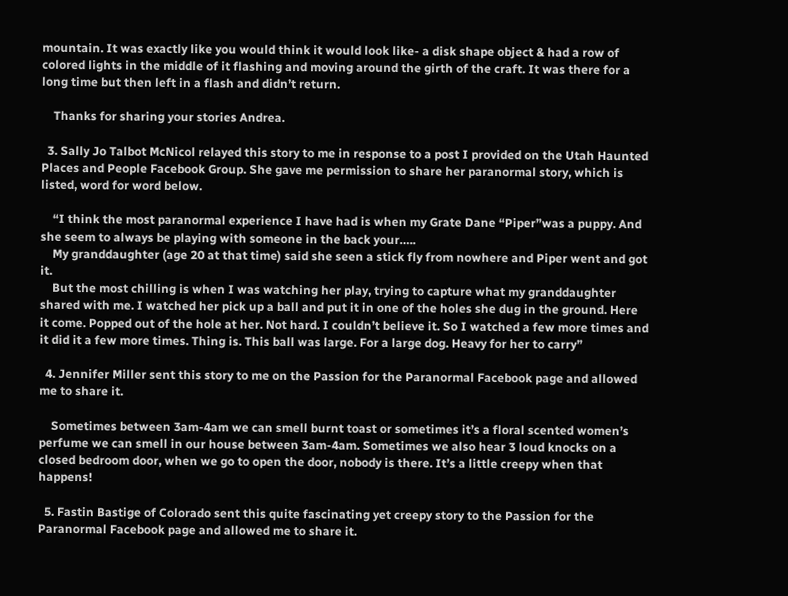mountain. It was exactly like you would think it would look like- a disk shape object & had a row of colored lights in the middle of it flashing and moving around the girth of the craft. It was there for a long time but then left in a flash and didn’t return.

    Thanks for sharing your stories Andrea.

  3. Sally Jo Talbot McNicol relayed this story to me in response to a post I provided on the Utah Haunted Places and People Facebook Group. She gave me permission to share her paranormal story, which is listed, word for word below.

    “I think the most paranormal experience I have had is when my Grate Dane “Piper”was a puppy. And she seem to always be playing with someone in the back your…..
    My granddaughter (age 20 at that time) said she seen a stick fly from nowhere and Piper went and got it.
    But the most chilling is when I was watching her play, trying to capture what my granddaughter shared with me. I watched her pick up a ball and put it in one of the holes she dug in the ground. Here it come. Popped out of the hole at her. Not hard. I couldn’t believe it. So I watched a few more times and it did it a few more times. Thing is. This ball was large. For a large dog. Heavy for her to carry”

  4. Jennifer Miller sent this story to me on the Passion for the Paranormal Facebook page and allowed me to share it.

    Sometimes between 3am-4am we can smell burnt toast or sometimes it’s a floral scented women’s perfume we can smell in our house between 3am-4am. Sometimes we also hear 3 loud knocks on a closed bedroom door, when we go to open the door, nobody is there. It’s a little creepy when that happens!

  5. Fastin Bastige of Colorado sent this quite fascinating yet creepy story to the Passion for the Paranormal Facebook page and allowed me to share it.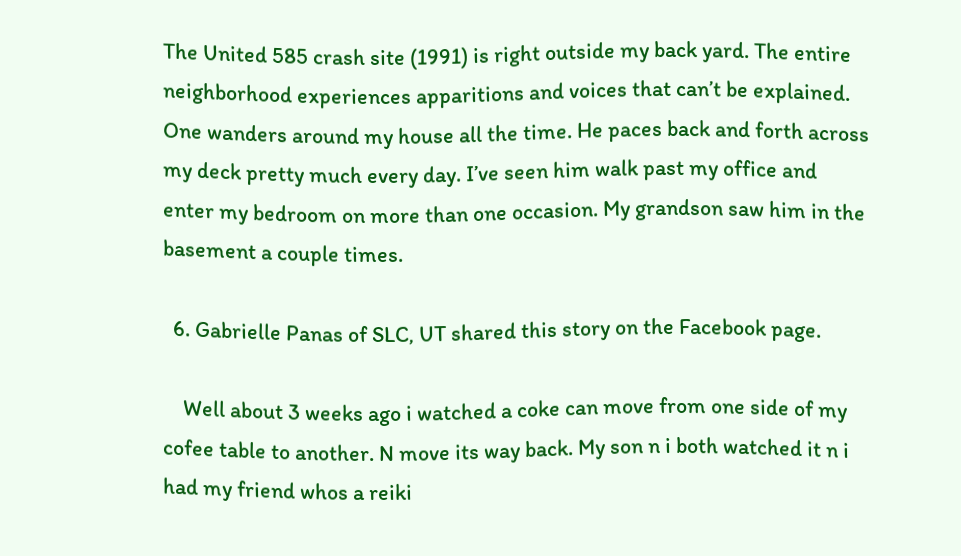The United 585 crash site (1991) is right outside my back yard. The entire neighborhood experiences apparitions and voices that can’t be explained. One wanders around my house all the time. He paces back and forth across my deck pretty much every day. I’ve seen him walk past my office and enter my bedroom on more than one occasion. My grandson saw him in the basement a couple times.

  6. Gabrielle Panas of SLC, UT shared this story on the Facebook page.

    Well about 3 weeks ago i watched a coke can move from one side of my cofee table to another. N move its way back. My son n i both watched it n i had my friend whos a reiki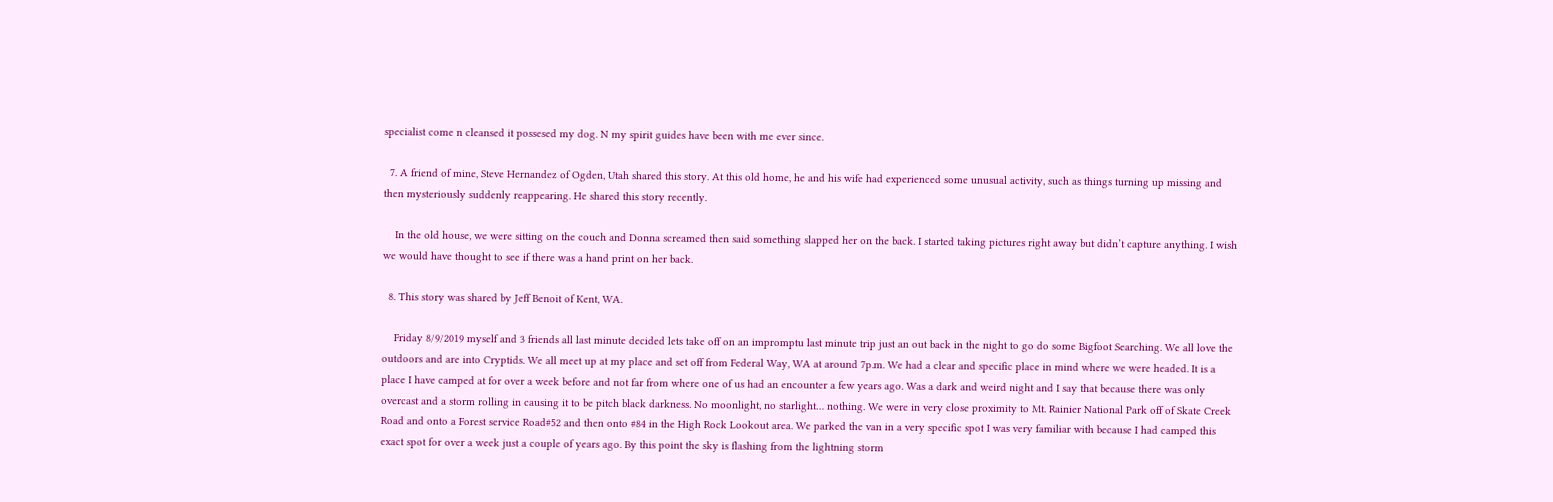specialist come n cleansed it possesed my dog. N my spirit guides have been with me ever since.

  7. A friend of mine, Steve Hernandez of Ogden, Utah shared this story. At this old home, he and his wife had experienced some unusual activity, such as things turning up missing and then mysteriously suddenly reappearing. He shared this story recently.

    In the old house, we were sitting on the couch and Donna screamed then said something slapped her on the back. I started taking pictures right away but didn’t capture anything. I wish we would have thought to see if there was a hand print on her back.

  8. This story was shared by Jeff Benoit of Kent, WA.

    Friday 8/9/2019 myself and 3 friends all last minute decided lets take off on an impromptu last minute trip just an out back in the night to go do some Bigfoot Searching. We all love the outdoors and are into Cryptids. We all meet up at my place and set off from Federal Way, WA at around 7p.m. We had a clear and specific place in mind where we were headed. It is a place I have camped at for over a week before and not far from where one of us had an encounter a few years ago. Was a dark and weird night and I say that because there was only overcast and a storm rolling in causing it to be pitch black darkness. No moonlight, no starlight… nothing. We were in very close proximity to Mt. Rainier National Park off of Skate Creek Road and onto a Forest service Road#52 and then onto #84 in the High Rock Lookout area. We parked the van in a very specific spot I was very familiar with because I had camped this exact spot for over a week just a couple of years ago. By this point the sky is flashing from the lightning storm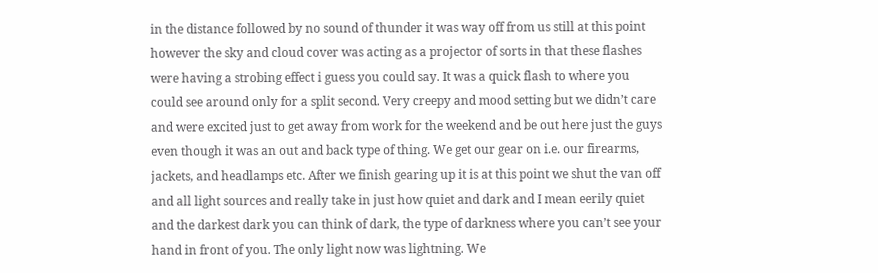in the distance followed by no sound of thunder it was way off from us still at this point however the sky and cloud cover was acting as a projector of sorts in that these flashes were having a strobing effect i guess you could say. It was a quick flash to where you could see around only for a split second. Very creepy and mood setting but we didn’t care and were excited just to get away from work for the weekend and be out here just the guys even though it was an out and back type of thing. We get our gear on i.e. our firearms, jackets, and headlamps etc. After we finish gearing up it is at this point we shut the van off and all light sources and really take in just how quiet and dark and I mean eerily quiet and the darkest dark you can think of dark, the type of darkness where you can’t see your hand in front of you. The only light now was lightning. We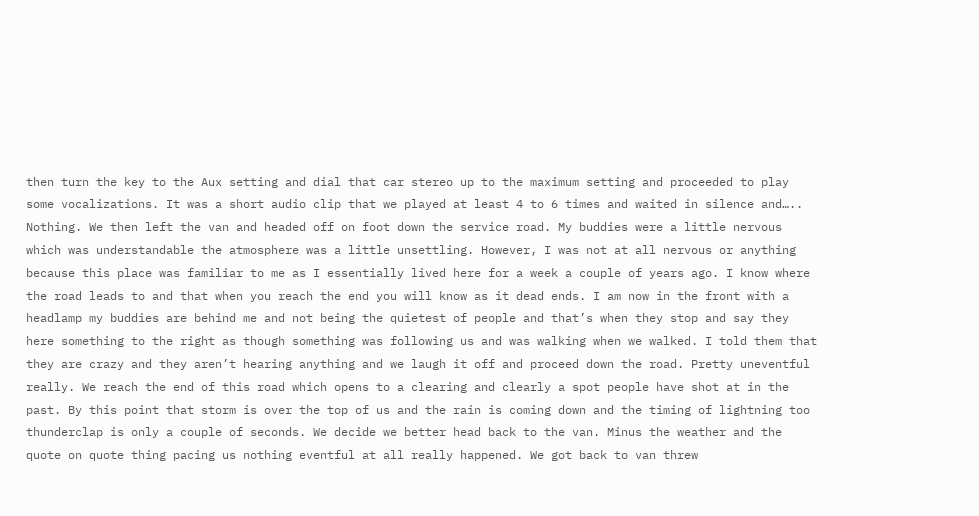then turn the key to the Aux setting and dial that car stereo up to the maximum setting and proceeded to play some vocalizations. It was a short audio clip that we played at least 4 to 6 times and waited in silence and….. Nothing. We then left the van and headed off on foot down the service road. My buddies were a little nervous which was understandable the atmosphere was a little unsettling. However, I was not at all nervous or anything because this place was familiar to me as I essentially lived here for a week a couple of years ago. I know where the road leads to and that when you reach the end you will know as it dead ends. I am now in the front with a headlamp my buddies are behind me and not being the quietest of people and that’s when they stop and say they here something to the right as though something was following us and was walking when we walked. I told them that they are crazy and they aren’t hearing anything and we laugh it off and proceed down the road. Pretty uneventful really. We reach the end of this road which opens to a clearing and clearly a spot people have shot at in the past. By this point that storm is over the top of us and the rain is coming down and the timing of lightning too thunderclap is only a couple of seconds. We decide we better head back to the van. Minus the weather and the quote on quote thing pacing us nothing eventful at all really happened. We got back to van threw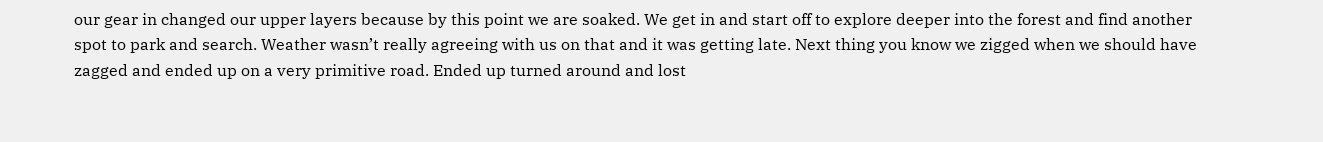our gear in changed our upper layers because by this point we are soaked. We get in and start off to explore deeper into the forest and find another spot to park and search. Weather wasn’t really agreeing with us on that and it was getting late. Next thing you know we zigged when we should have zagged and ended up on a very primitive road. Ended up turned around and lost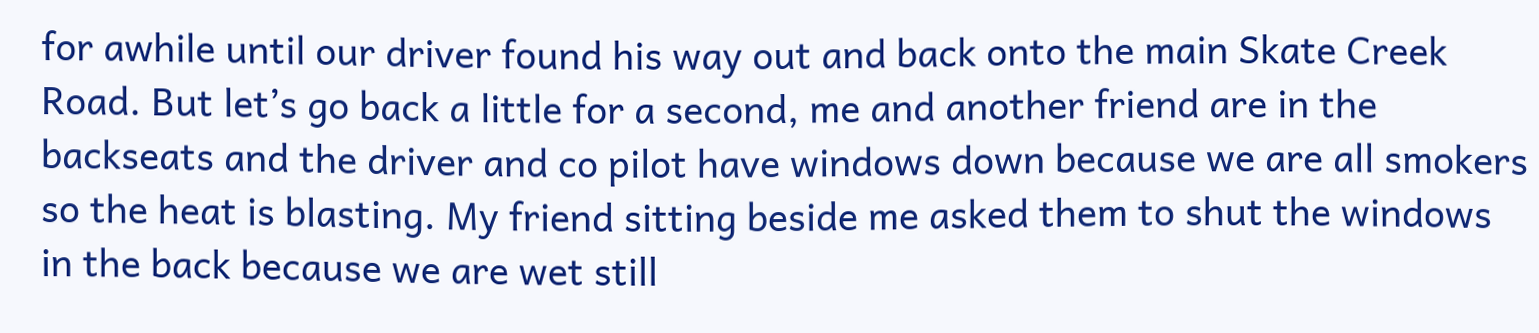for awhile until our driver found his way out and back onto the main Skate Creek Road. But let’s go back a little for a second, me and another friend are in the backseats and the driver and co pilot have windows down because we are all smokers so the heat is blasting. My friend sitting beside me asked them to shut the windows in the back because we are wet still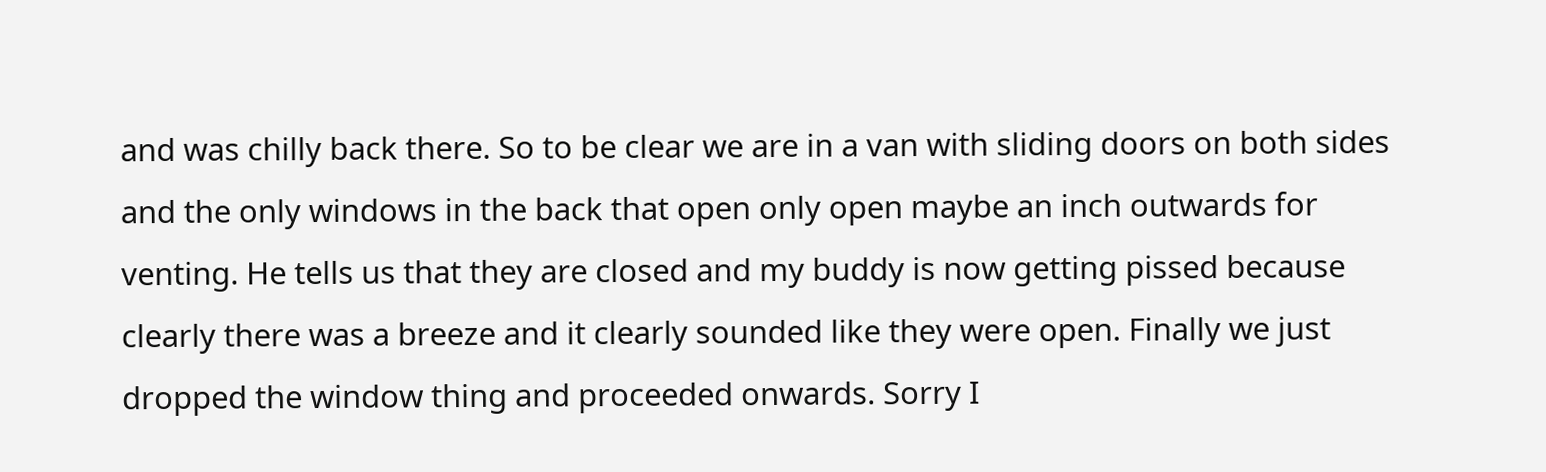and was chilly back there. So to be clear we are in a van with sliding doors on both sides and the only windows in the back that open only open maybe an inch outwards for venting. He tells us that they are closed and my buddy is now getting pissed because clearly there was a breeze and it clearly sounded like they were open. Finally we just dropped the window thing and proceeded onwards. Sorry I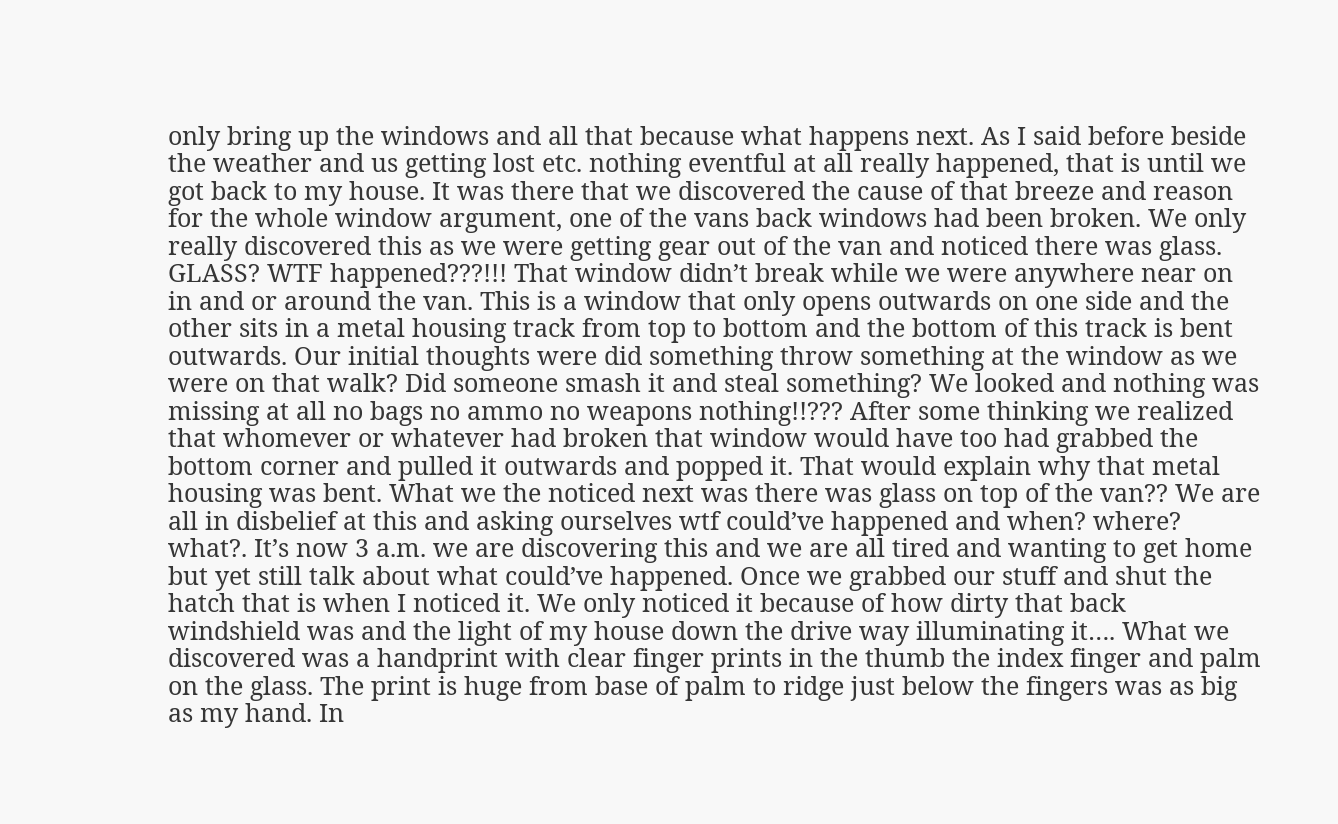only bring up the windows and all that because what happens next. As I said before beside the weather and us getting lost etc. nothing eventful at all really happened, that is until we got back to my house. It was there that we discovered the cause of that breeze and reason for the whole window argument, one of the vans back windows had been broken. We only really discovered this as we were getting gear out of the van and noticed there was glass. GLASS? WTF happened???!!! That window didn’t break while we were anywhere near on in and or around the van. This is a window that only opens outwards on one side and the other sits in a metal housing track from top to bottom and the bottom of this track is bent outwards. Our initial thoughts were did something throw something at the window as we were on that walk? Did someone smash it and steal something? We looked and nothing was missing at all no bags no ammo no weapons nothing!!??? After some thinking we realized that whomever or whatever had broken that window would have too had grabbed the bottom corner and pulled it outwards and popped it. That would explain why that metal housing was bent. What we the noticed next was there was glass on top of the van?? We are all in disbelief at this and asking ourselves wtf could’ve happened and when? where? what?. It’s now 3 a.m. we are discovering this and we are all tired and wanting to get home but yet still talk about what could’ve happened. Once we grabbed our stuff and shut the hatch that is when I noticed it. We only noticed it because of how dirty that back windshield was and the light of my house down the drive way illuminating it…. What we discovered was a handprint with clear finger prints in the thumb the index finger and palm on the glass. The print is huge from base of palm to ridge just below the fingers was as big as my hand. In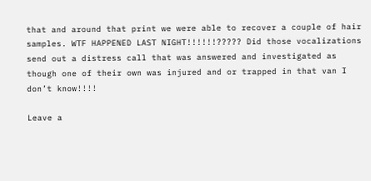that and around that print we were able to recover a couple of hair samples. WTF HAPPENED LAST NIGHT!!!!!!????? Did those vocalizations send out a distress call that was answered and investigated as though one of their own was injured and or trapped in that van I don’t know!!!!

Leave a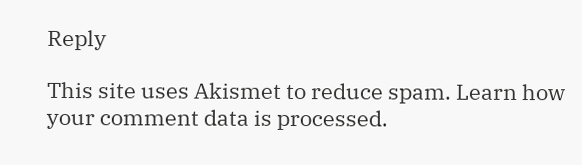Reply

This site uses Akismet to reduce spam. Learn how your comment data is processed.